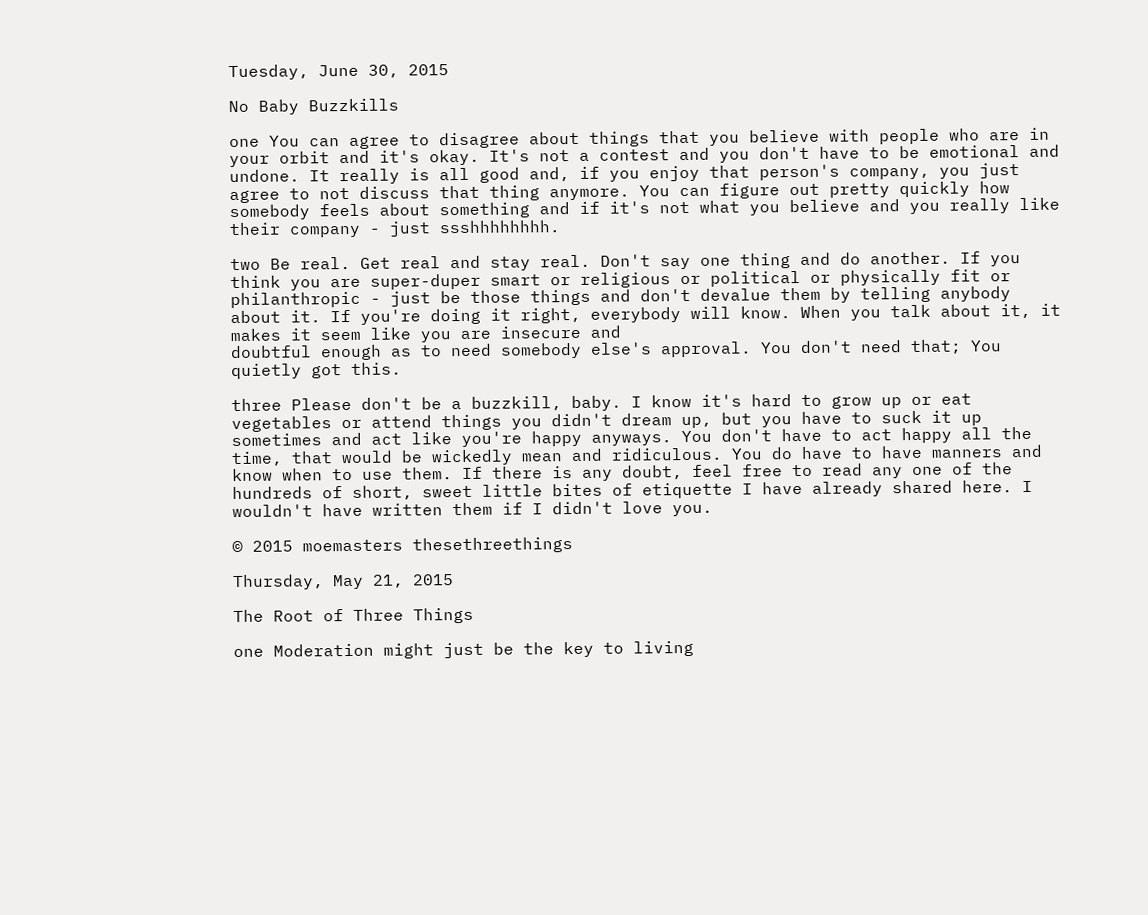Tuesday, June 30, 2015

No Baby Buzzkills

one You can agree to disagree about things that you believe with people who are in your orbit and it's okay. It's not a contest and you don't have to be emotional and undone. It really is all good and, if you enjoy that person's company, you just agree to not discuss that thing anymore. You can figure out pretty quickly how somebody feels about something and if it's not what you believe and you really like their company - just ssshhhhhhhh.

two Be real. Get real and stay real. Don't say one thing and do another. If you think you are super-duper smart or religious or political or physically fit or philanthropic - just be those things and don't devalue them by telling anybody about it. If you're doing it right, everybody will know. When you talk about it, it makes it seem like you are insecure and
doubtful enough as to need somebody else's approval. You don't need that; You quietly got this.

three Please don't be a buzzkill, baby. I know it's hard to grow up or eat vegetables or attend things you didn't dream up, but you have to suck it up sometimes and act like you're happy anyways. You don't have to act happy all the time, that would be wickedly mean and ridiculous. You do have to have manners and know when to use them. If there is any doubt, feel free to read any one of the hundreds of short, sweet little bites of etiquette I have already shared here. I wouldn't have written them if I didn't love you.

© 2015 moemasters thesethreethings

Thursday, May 21, 2015

The Root of Three Things

one Moderation might just be the key to living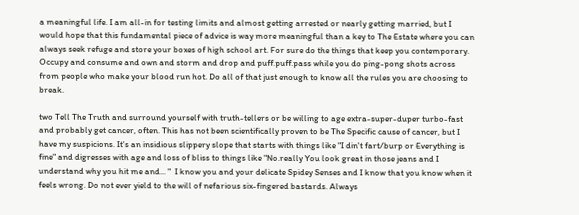a meaningful life. I am all-in for testing limits and almost getting arrested or nearly getting married, but I would hope that this fundamental piece of advice is way more meaningful than a key to The Estate where you can always seek refuge and store your boxes of high school art. For sure do the things that keep you contemporary. Occupy and consume and own and storm and drop and puff.puff.pass while you do ping-pong shots across from people who make your blood run hot. Do all of that just enough to know all the rules you are choosing to break.

two Tell The Truth and surround yourself with truth-tellers or be willing to age extra-super-duper turbo-fast and probably get cancer, often. This has not been scientifically proven to be The Specific cause of cancer, but I have my suspicions. It's an insidious slippery slope that starts with things like "I din't fart/burp or Everything is fine" and digresses with age and loss of bliss to things like "No.really You look great in those jeans and I understand why you hit me and... "  I know you and your delicate Spidey Senses and I know that you know when it feels wrong. Do not ever yield to the will of nefarious six-fingered bastards. Always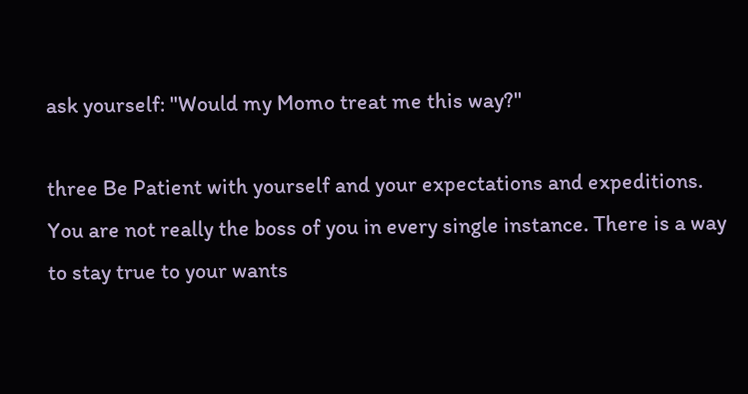ask yourself: "Would my Momo treat me this way?"

three Be Patient with yourself and your expectations and expeditions. You are not really the boss of you in every single instance. There is a way to stay true to your wants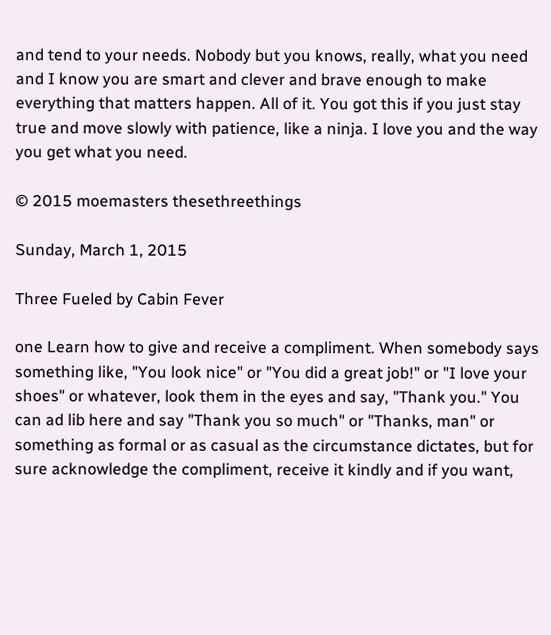and tend to your needs. Nobody but you knows, really, what you need and I know you are smart and clever and brave enough to make everything that matters happen. All of it. You got this if you just stay true and move slowly with patience, like a ninja. I love you and the way you get what you need.

© 2015 moemasters thesethreethings

Sunday, March 1, 2015

Three Fueled by Cabin Fever

one Learn how to give and receive a compliment. When somebody says something like, "You look nice" or "You did a great job!" or "I love your shoes" or whatever, look them in the eyes and say, "Thank you." You can ad lib here and say "Thank you so much" or "Thanks, man" or something as formal or as casual as the circumstance dictates, but for sure acknowledge the compliment, receive it kindly and if you want,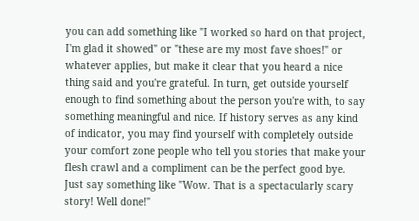you can add something like "I worked so hard on that project, I'm glad it showed" or "these are my most fave shoes!" or whatever applies, but make it clear that you heard a nice thing said and you're grateful. In turn, get outside yourself enough to find something about the person you're with, to say something meaningful and nice. If history serves as any kind of indicator, you may find yourself with completely outside your comfort zone people who tell you stories that make your flesh crawl and a compliment can be the perfect good bye. Just say something like "Wow. That is a spectacularly scary story! Well done!"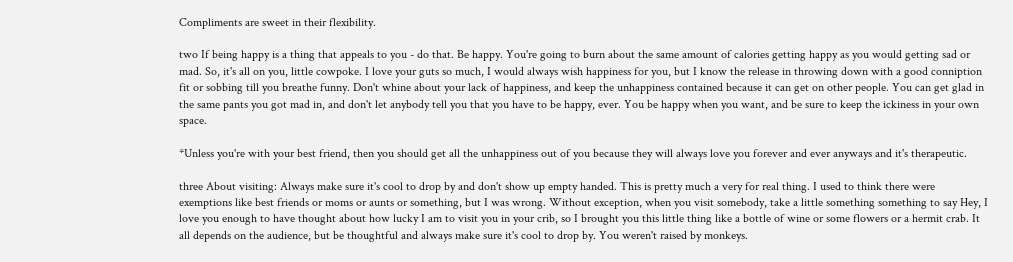Compliments are sweet in their flexibility.

two If being happy is a thing that appeals to you - do that. Be happy. You're going to burn about the same amount of calories getting happy as you would getting sad or mad. So, it's all on you, little cowpoke. I love your guts so much, I would always wish happiness for you, but I know the release in throwing down with a good conniption fit or sobbing till you breathe funny. Don't whine about your lack of happiness, and keep the unhappiness contained because it can get on other people. You can get glad in the same pants you got mad in, and don't let anybody tell you that you have to be happy, ever. You be happy when you want, and be sure to keep the ickiness in your own space.

*Unless you're with your best friend, then you should get all the unhappiness out of you because they will always love you forever and ever anyways and it's therapeutic.

three About visiting: Always make sure it's cool to drop by and don't show up empty handed. This is pretty much a very for real thing. I used to think there were exemptions like best friends or moms or aunts or something, but I was wrong. Without exception, when you visit somebody, take a little something something to say Hey, I love you enough to have thought about how lucky I am to visit you in your crib, so I brought you this little thing like a bottle of wine or some flowers or a hermit crab. It all depends on the audience, but be thoughtful and always make sure it's cool to drop by. You weren't raised by monkeys.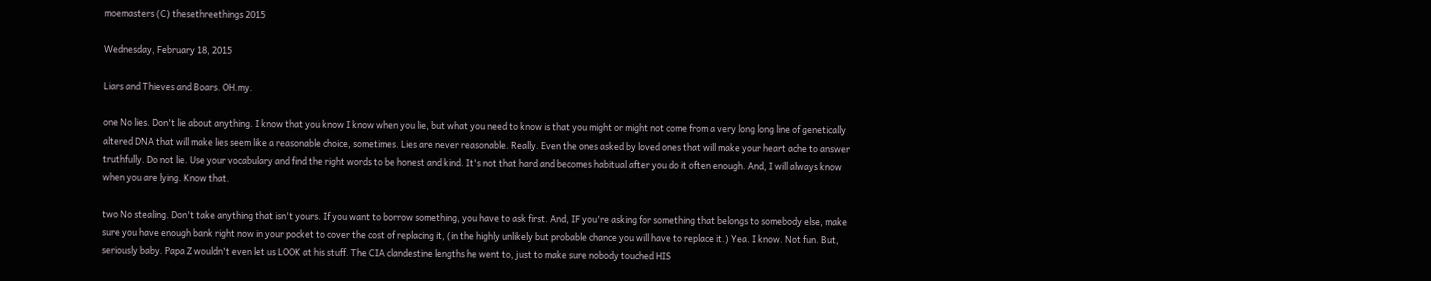moemasters (C) thesethreethings 2015

Wednesday, February 18, 2015

Liars and Thieves and Boars. OH.my.

one No lies. Don't lie about anything. I know that you know I know when you lie, but what you need to know is that you might or might not come from a very long long line of genetically altered DNA that will make lies seem like a reasonable choice, sometimes. Lies are never reasonable. Really. Even the ones asked by loved ones that will make your heart ache to answer truthfully. Do not lie. Use your vocabulary and find the right words to be honest and kind. It's not that hard and becomes habitual after you do it often enough. And, I will always know when you are lying. Know that.

two No stealing. Don't take anything that isn't yours. If you want to borrow something, you have to ask first. And, IF you're asking for something that belongs to somebody else, make sure you have enough bank right now in your pocket to cover the cost of replacing it, (in the highly unlikely but probable chance you will have to replace it.) Yea. I know. Not fun. But, seriously baby. Papa Z wouldn't even let us LOOK at his stuff. The CIA clandestine lengths he went to, just to make sure nobody touched HIS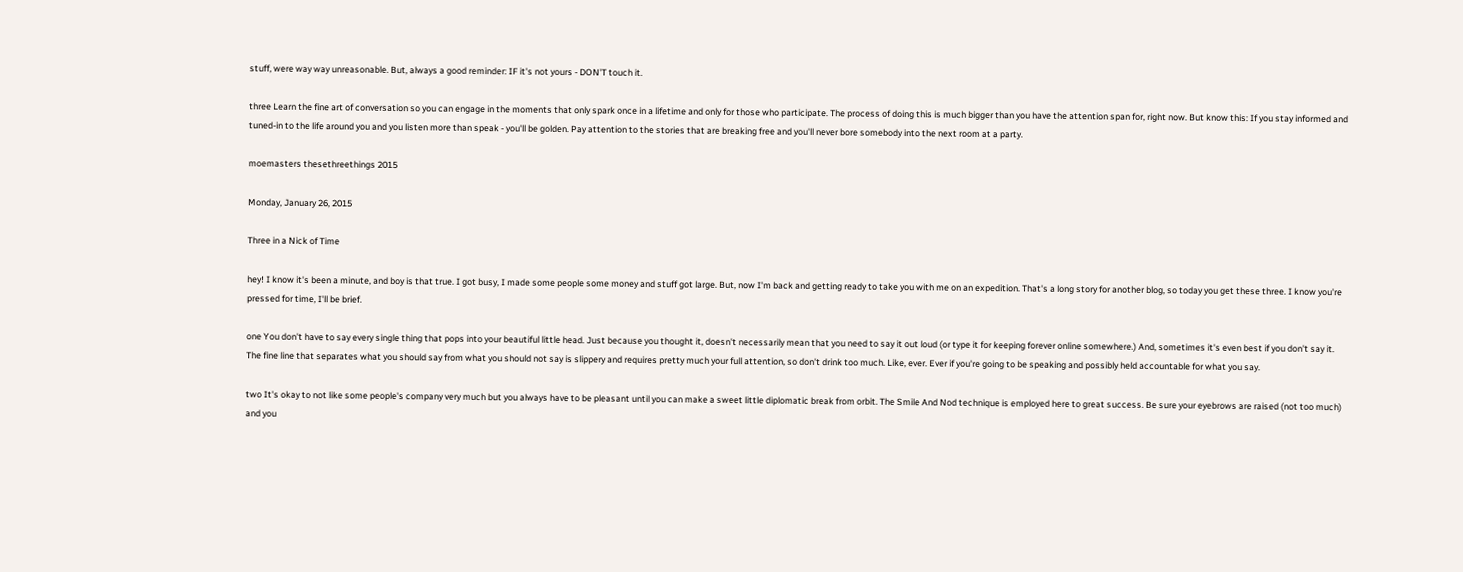stuff, were way way unreasonable. But, always a good reminder: IF it's not yours - DON'T touch it.

three Learn the fine art of conversation so you can engage in the moments that only spark once in a lifetime and only for those who participate. The process of doing this is much bigger than you have the attention span for, right now. But know this: If you stay informed and tuned-in to the life around you and you listen more than speak - you'll be golden. Pay attention to the stories that are breaking free and you'll never bore somebody into the next room at a party.

moemasters thesethreethings 2015

Monday, January 26, 2015

Three in a Nick of Time

hey! I know it's been a minute, and boy is that true. I got busy, I made some people some money and stuff got large. But, now I'm back and getting ready to take you with me on an expedition. That's a long story for another blog, so today you get these three. I know you're pressed for time, I'll be brief.

one You don't have to say every single thing that pops into your beautiful little head. Just because you thought it, doesn't necessarily mean that you need to say it out loud (or type it for keeping forever online somewhere.) And, sometimes it's even best if you don't say it. The fine line that separates what you should say from what you should not say is slippery and requires pretty much your full attention, so don't drink too much. Like, ever. Ever if you're going to be speaking and possibly held accountable for what you say.

two It's okay to not like some people's company very much but you always have to be pleasant until you can make a sweet little diplomatic break from orbit. The Smile And Nod technique is employed here to great success. Be sure your eyebrows are raised (not too much) and you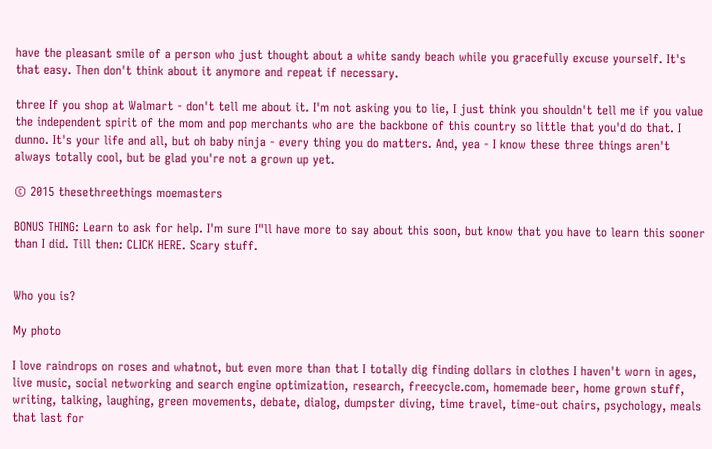have the pleasant smile of a person who just thought about a white sandy beach while you gracefully excuse yourself. It's that easy. Then don't think about it anymore and repeat if necessary.

three If you shop at Walmart - don't tell me about it. I'm not asking you to lie, I just think you shouldn't tell me if you value the independent spirit of the mom and pop merchants who are the backbone of this country so little that you'd do that. I dunno. It's your life and all, but oh baby ninja - every thing you do matters. And, yea - I know these three things aren't always totally cool, but be glad you're not a grown up yet.

© 2015 thesethreethings moemasters

BONUS THING: Learn to ask for help. I'm sure I"ll have more to say about this soon, but know that you have to learn this sooner than I did. Till then: CLICK HERE. Scary stuff.


Who you is?

My photo

I love raindrops on roses and whatnot, but even more than that I totally dig finding dollars in clothes I haven't worn in ages, live music, social networking and search engine optimization, research, freecycle.com, homemade beer, home grown stuff, writing, talking, laughing, green movements, debate, dialog, dumpster diving, time travel, time-out chairs, psychology, meals that last for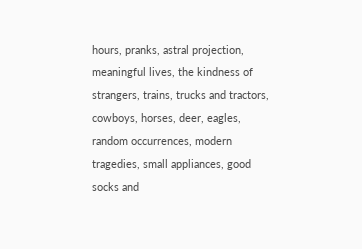hours, pranks, astral projection, meaningful lives, the kindness of strangers, trains, trucks and tractors, cowboys, horses, deer, eagles, random occurrences, modern tragedies, small appliances, good socks and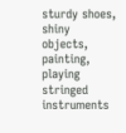sturdy shoes, shiny objects, painting, playing stringed instruments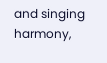and singing harmony,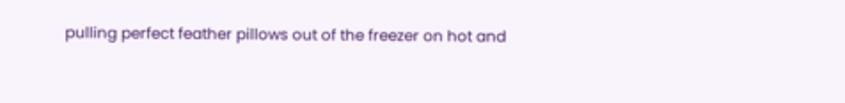pulling perfect feather pillows out of the freezer on hot and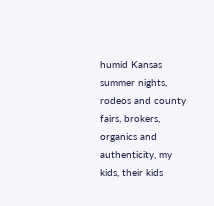humid Kansas summer nights, rodeos and county fairs, brokers, organics and authenticity, my kids, their kids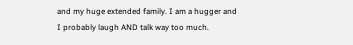and my huge extended family. I am a hugger and I probably laugh AND talk way too much.